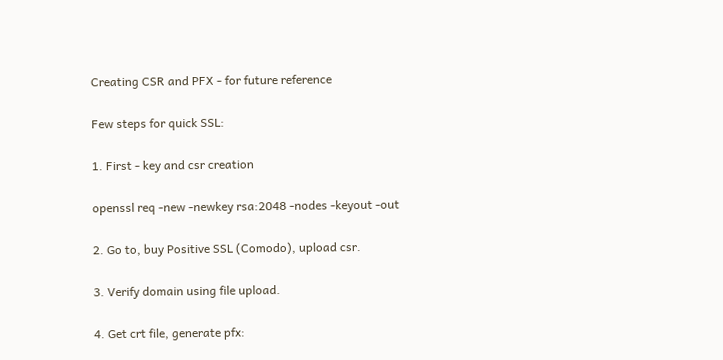Creating CSR and PFX - for future reference

Few steps for quick SSL:

1. First - key and csr creation

openssl req -new -newkey rsa:2048 -nodes -keyout -out

2. Go to, buy Positive SSL (Comodo), upload csr.

3. Verify domain using file upload.

4. Get crt file, generate pfx: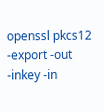openssl pkcs12 -export -out -inkey -in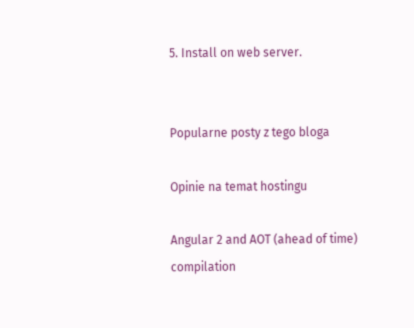5. Install on web server.


Popularne posty z tego bloga

Opinie na temat hostingu

Angular 2 and AOT (ahead of time) compilation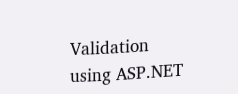Validation using ASP.NET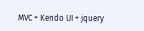MVC + Kendo UI + jquery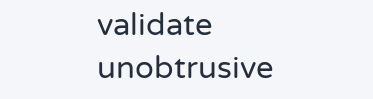validate unobtrusive